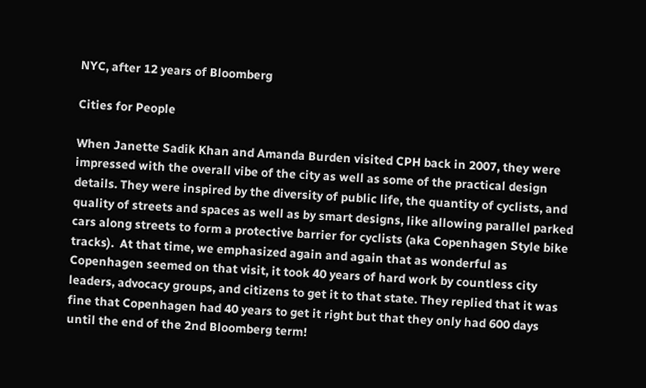NYC, after 12 years of Bloomberg

Cities for People

When Janette Sadik Khan and Amanda Burden visited CPH back in 2007, they were impressed with the overall vibe of the city as well as some of the practical design details. They were inspired by the diversity of public life, the quantity of cyclists, and quality of streets and spaces as well as by smart designs, like allowing parallel parked cars along streets to form a protective barrier for cyclists (aka Copenhagen Style bike tracks).  At that time, we emphasized again and again that as wonderful as Copenhagen seemed on that visit, it took 40 years of hard work by countless city leaders, advocacy groups, and citizens to get it to that state. They replied that it was fine that Copenhagen had 40 years to get it right but that they only had 600 days until the end of the 2nd Bloomberg term!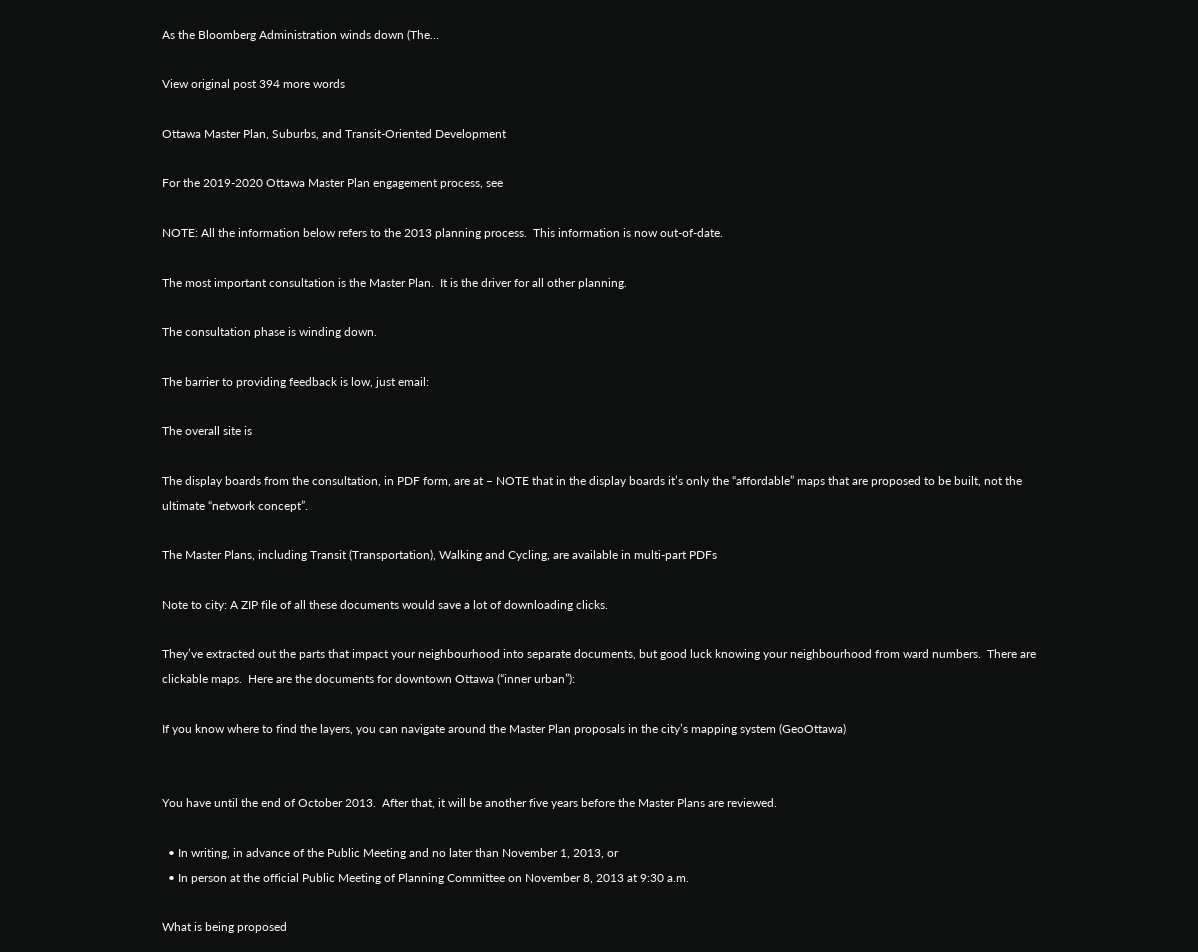As the Bloomberg Administration winds down (The…

View original post 394 more words

Ottawa Master Plan, Suburbs, and Transit-Oriented Development

For the 2019-2020 Ottawa Master Plan engagement process, see

NOTE: All the information below refers to the 2013 planning process.  This information is now out-of-date.

The most important consultation is the Master Plan.  It is the driver for all other planning.

The consultation phase is winding down.

The barrier to providing feedback is low, just email:

The overall site is

The display boards from the consultation, in PDF form, are at – NOTE that in the display boards it’s only the “affordable” maps that are proposed to be built, not the ultimate “network concept”.

The Master Plans, including Transit (Transportation), Walking and Cycling, are available in multi-part PDFs

Note to city: A ZIP file of all these documents would save a lot of downloading clicks.

They’ve extracted out the parts that impact your neighbourhood into separate documents, but good luck knowing your neighbourhood from ward numbers.  There are clickable maps.  Here are the documents for downtown Ottawa (“inner urban”):

If you know where to find the layers, you can navigate around the Master Plan proposals in the city’s mapping system (GeoOttawa)


You have until the end of October 2013.  After that, it will be another five years before the Master Plans are reviewed.

  • In writing, in advance of the Public Meeting and no later than November 1, 2013, or
  • In person at the official Public Meeting of Planning Committee on November 8, 2013 at 9:30 a.m.

What is being proposed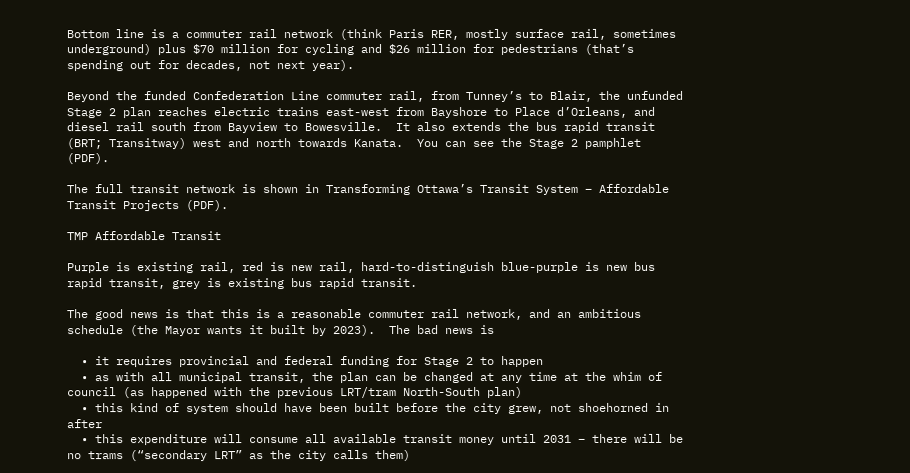Bottom line is a commuter rail network (think Paris RER, mostly surface rail, sometimes underground) plus $70 million for cycling and $26 million for pedestrians (that’s spending out for decades, not next year).

Beyond the funded Confederation Line commuter rail, from Tunney’s to Blair, the unfunded Stage 2 plan reaches electric trains east-west from Bayshore to Place d’Orleans, and diesel rail south from Bayview to Bowesville.  It also extends the bus rapid transit (BRT; Transitway) west and north towards Kanata.  You can see the Stage 2 pamphlet (PDF).

The full transit network is shown in Transforming Ottawa’s Transit System – Affordable Transit Projects (PDF).

TMP Affordable Transit

Purple is existing rail, red is new rail, hard-to-distinguish blue-purple is new bus rapid transit, grey is existing bus rapid transit.

The good news is that this is a reasonable commuter rail network, and an ambitious schedule (the Mayor wants it built by 2023).  The bad news is

  • it requires provincial and federal funding for Stage 2 to happen
  • as with all municipal transit, the plan can be changed at any time at the whim of council (as happened with the previous LRT/tram North-South plan)
  • this kind of system should have been built before the city grew, not shoehorned in after
  • this expenditure will consume all available transit money until 2031 – there will be no trams (“secondary LRT” as the city calls them)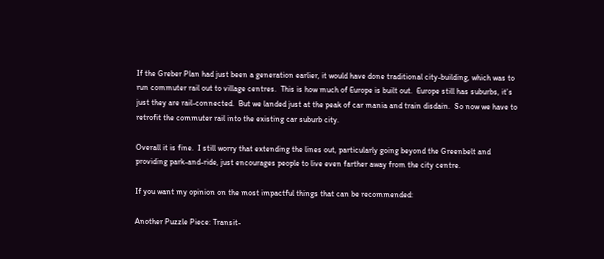If the Greber Plan had just been a generation earlier, it would have done traditional city-building, which was to run commuter rail out to village centres.  This is how much of Europe is built out.  Europe still has suburbs, it’s just they are rail-connected.  But we landed just at the peak of car mania and train disdain.  So now we have to retrofit the commuter rail into the existing car suburb city.

Overall it is fine.  I still worry that extending the lines out, particularly going beyond the Greenbelt and providing park-and-ride, just encourages people to live even farther away from the city centre.

If you want my opinion on the most impactful things that can be recommended:

Another Puzzle Piece: Transit-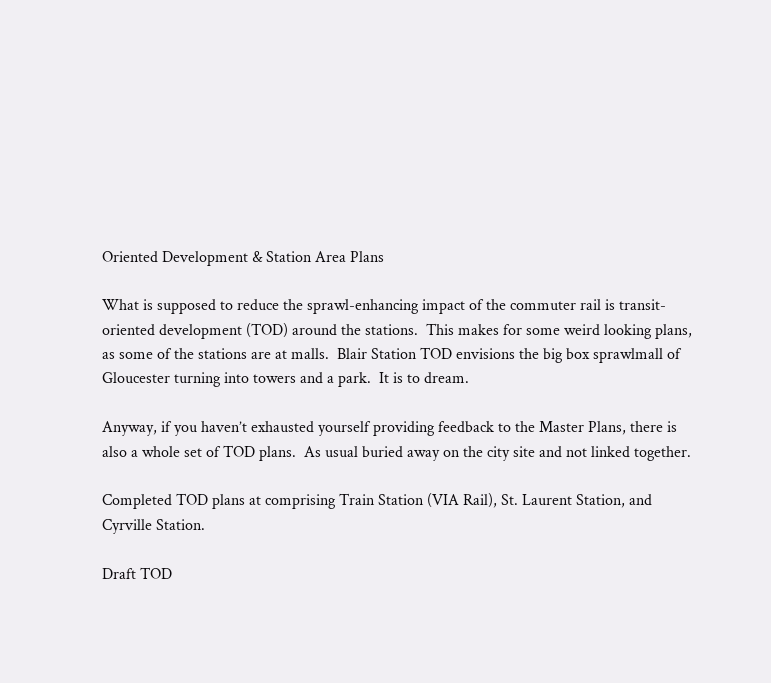Oriented Development & Station Area Plans

What is supposed to reduce the sprawl-enhancing impact of the commuter rail is transit-oriented development (TOD) around the stations.  This makes for some weird looking plans, as some of the stations are at malls.  Blair Station TOD envisions the big box sprawlmall of Gloucester turning into towers and a park.  It is to dream.

Anyway, if you haven’t exhausted yourself providing feedback to the Master Plans, there is also a whole set of TOD plans.  As usual buried away on the city site and not linked together.

Completed TOD plans at comprising Train Station (VIA Rail), St. Laurent Station, and Cyrville Station.

Draft TOD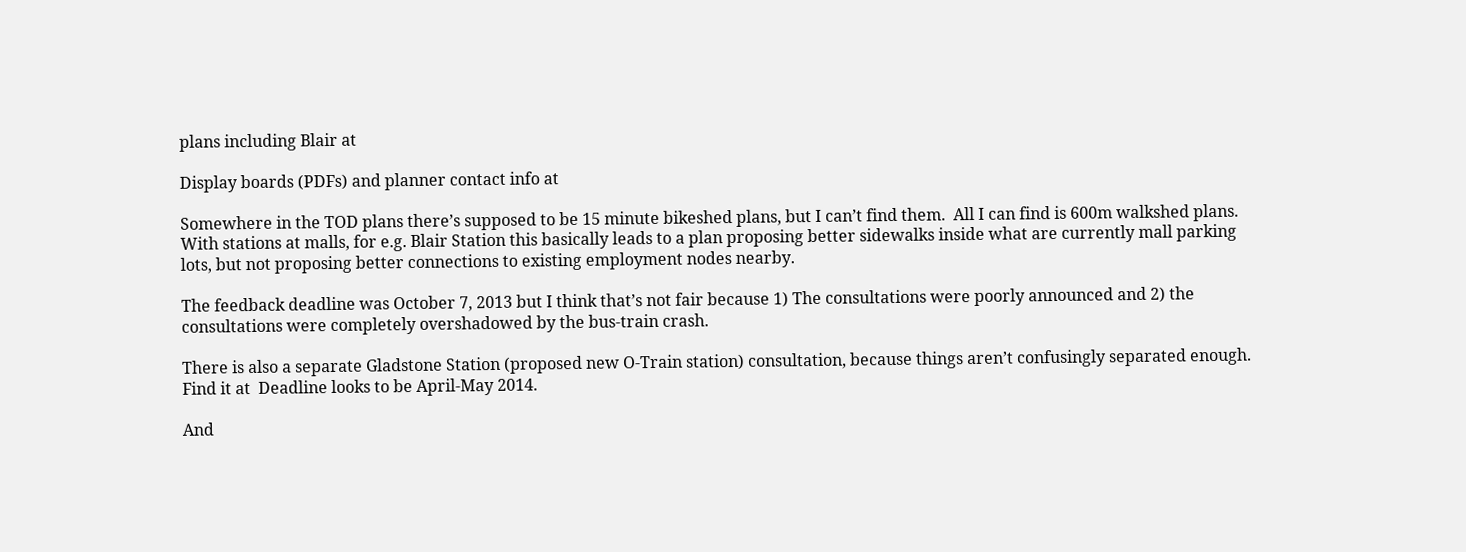plans including Blair at

Display boards (PDFs) and planner contact info at

Somewhere in the TOD plans there’s supposed to be 15 minute bikeshed plans, but I can’t find them.  All I can find is 600m walkshed plans.  With stations at malls, for e.g. Blair Station this basically leads to a plan proposing better sidewalks inside what are currently mall parking lots, but not proposing better connections to existing employment nodes nearby.

The feedback deadline was October 7, 2013 but I think that’s not fair because 1) The consultations were poorly announced and 2) the consultations were completely overshadowed by the bus-train crash.

There is also a separate Gladstone Station (proposed new O-Train station) consultation, because things aren’t confusingly separated enough.  Find it at  Deadline looks to be April-May 2014.

And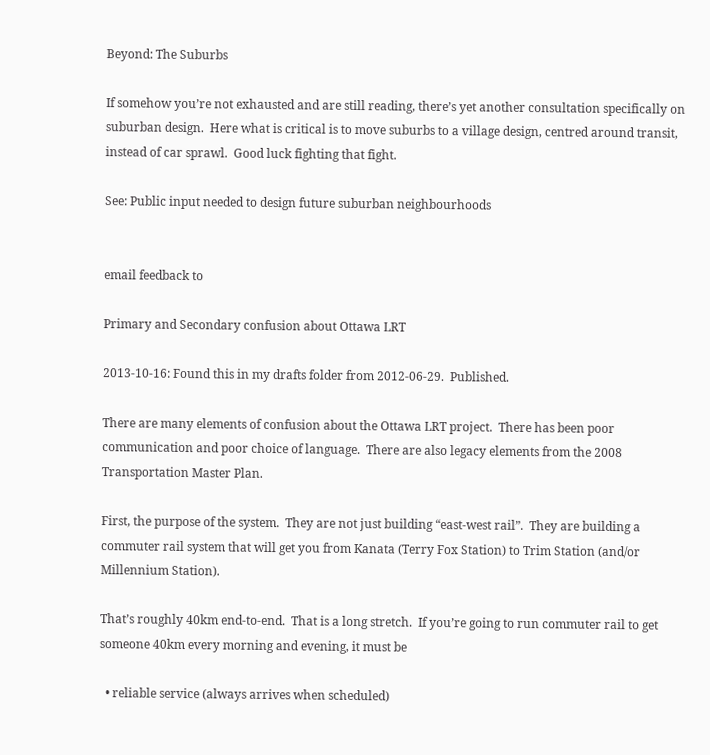Beyond: The Suburbs

If somehow you’re not exhausted and are still reading, there’s yet another consultation specifically on suburban design.  Here what is critical is to move suburbs to a village design, centred around transit, instead of car sprawl.  Good luck fighting that fight.

See: Public input needed to design future suburban neighbourhoods


email feedback to

Primary and Secondary confusion about Ottawa LRT

2013-10-16: Found this in my drafts folder from 2012-06-29.  Published.

There are many elements of confusion about the Ottawa LRT project.  There has been poor communication and poor choice of language.  There are also legacy elements from the 2008 Transportation Master Plan.

First, the purpose of the system.  They are not just building “east-west rail”.  They are building a commuter rail system that will get you from Kanata (Terry Fox Station) to Trim Station (and/or Millennium Station).

That’s roughly 40km end-to-end.  That is a long stretch.  If you’re going to run commuter rail to get someone 40km every morning and evening, it must be

  • reliable service (always arrives when scheduled)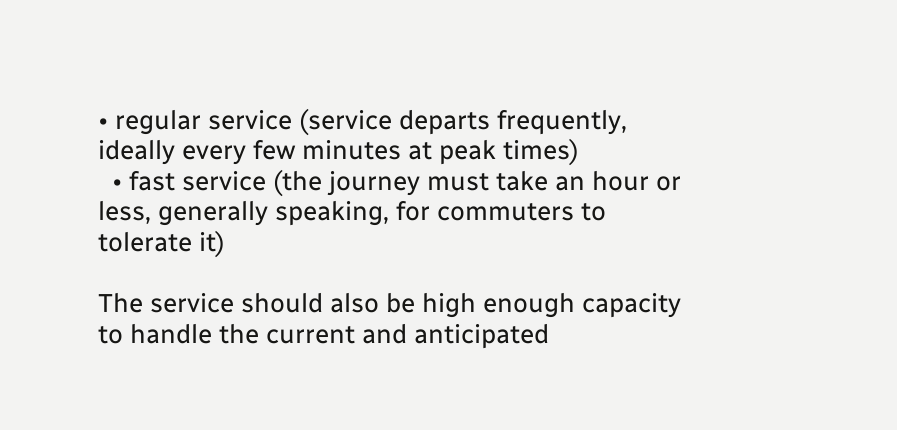• regular service (service departs frequently, ideally every few minutes at peak times)
  • fast service (the journey must take an hour or less, generally speaking, for commuters to tolerate it)

The service should also be high enough capacity to handle the current and anticipated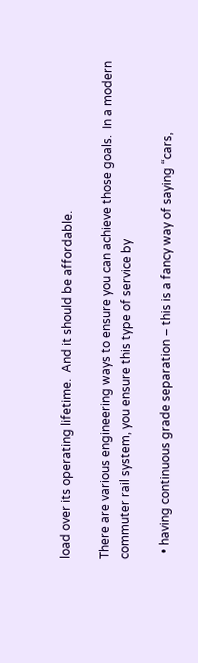load over its operating lifetime.  And it should be affordable.

There are various engineering ways to ensure you can achieve those goals.  In a modern commuter rail system, you ensure this type of service by

  • having continuous grade separation – this is a fancy way of saying “cars,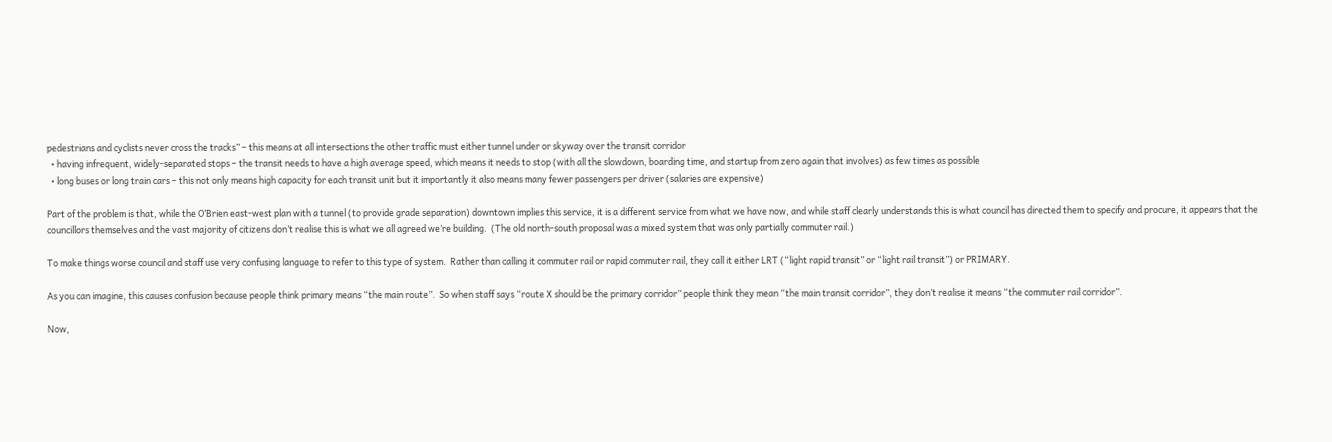pedestrians and cyclists never cross the tracks” – this means at all intersections the other traffic must either tunnel under or skyway over the transit corridor
  • having infrequent, widely-separated stops – the transit needs to have a high average speed, which means it needs to stop (with all the slowdown, boarding time, and startup from zero again that involves) as few times as possible
  • long buses or long train cars – this not only means high capacity for each transit unit but it importantly it also means many fewer passengers per driver (salaries are expensive)

Part of the problem is that, while the O’Brien east-west plan with a tunnel (to provide grade separation) downtown implies this service, it is a different service from what we have now, and while staff clearly understands this is what council has directed them to specify and procure, it appears that the councillors themselves and the vast majority of citizens don’t realise this is what we all agreed we’re building.  (The old north-south proposal was a mixed system that was only partially commuter rail.)

To make things worse council and staff use very confusing language to refer to this type of system.  Rather than calling it commuter rail or rapid commuter rail, they call it either LRT (“light rapid transit” or “light rail transit”) or PRIMARY.

As you can imagine, this causes confusion because people think primary means “the main route”.  So when staff says “route X should be the primary corridor” people think they mean “the main transit corridor”, they don’t realise it means “the commuter rail corridor”.

Now,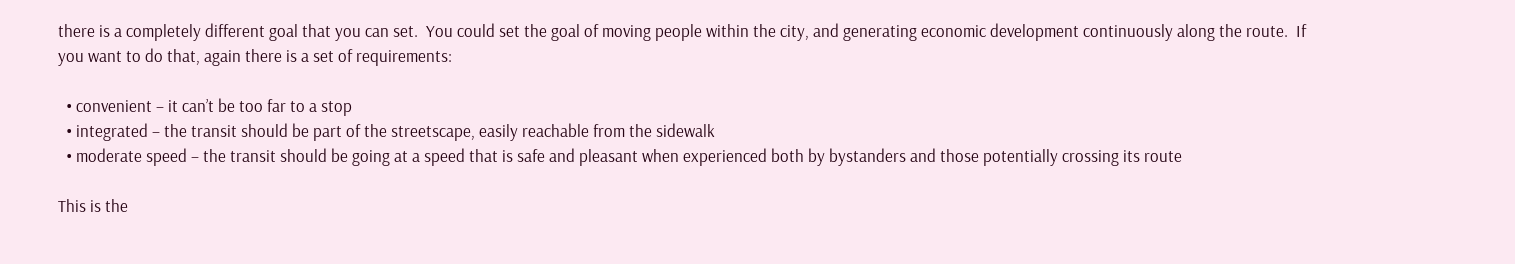there is a completely different goal that you can set.  You could set the goal of moving people within the city, and generating economic development continuously along the route.  If you want to do that, again there is a set of requirements:

  • convenient – it can’t be too far to a stop
  • integrated – the transit should be part of the streetscape, easily reachable from the sidewalk
  • moderate speed – the transit should be going at a speed that is safe and pleasant when experienced both by bystanders and those potentially crossing its route

This is the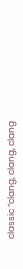classic “clang, clang, clang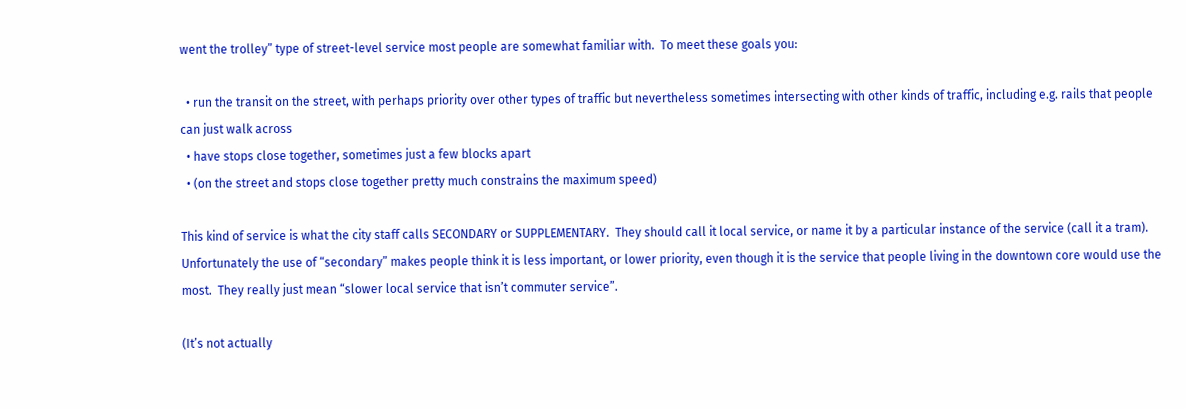went the trolley” type of street-level service most people are somewhat familiar with.  To meet these goals you:

  • run the transit on the street, with perhaps priority over other types of traffic but nevertheless sometimes intersecting with other kinds of traffic, including e.g. rails that people can just walk across
  • have stops close together, sometimes just a few blocks apart
  • (on the street and stops close together pretty much constrains the maximum speed)

This kind of service is what the city staff calls SECONDARY or SUPPLEMENTARY.  They should call it local service, or name it by a particular instance of the service (call it a tram).  Unfortunately the use of “secondary” makes people think it is less important, or lower priority, even though it is the service that people living in the downtown core would use the most.  They really just mean “slower local service that isn’t commuter service”.

(It’s not actually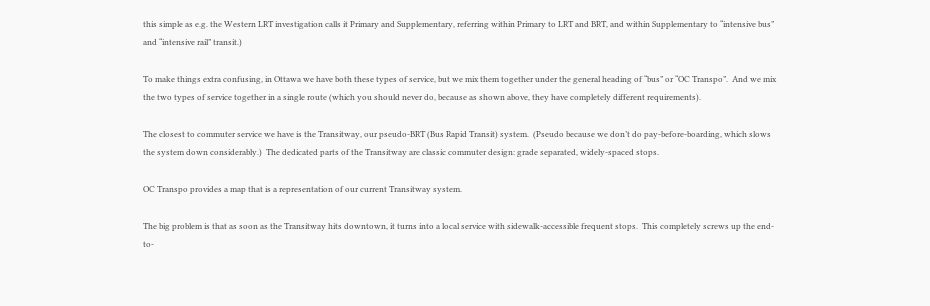this simple as e.g. the Western LRT investigation calls it Primary and Supplementary, referring within Primary to LRT and BRT, and within Supplementary to “intensive bus” and “intensive rail” transit.)

To make things extra confusing, in Ottawa we have both these types of service, but we mix them together under the general heading of “bus” or “OC Transpo”.  And we mix the two types of service together in a single route (which you should never do, because as shown above, they have completely different requirements).

The closest to commuter service we have is the Transitway, our pseudo-BRT (Bus Rapid Transit) system.  (Pseudo because we don’t do pay-before-boarding, which slows the system down considerably.)  The dedicated parts of the Transitway are classic commuter design: grade separated, widely-spaced stops.

OC Transpo provides a map that is a representation of our current Transitway system.

The big problem is that as soon as the Transitway hits downtown, it turns into a local service with sidewalk-accessible frequent stops.  This completely screws up the end-to-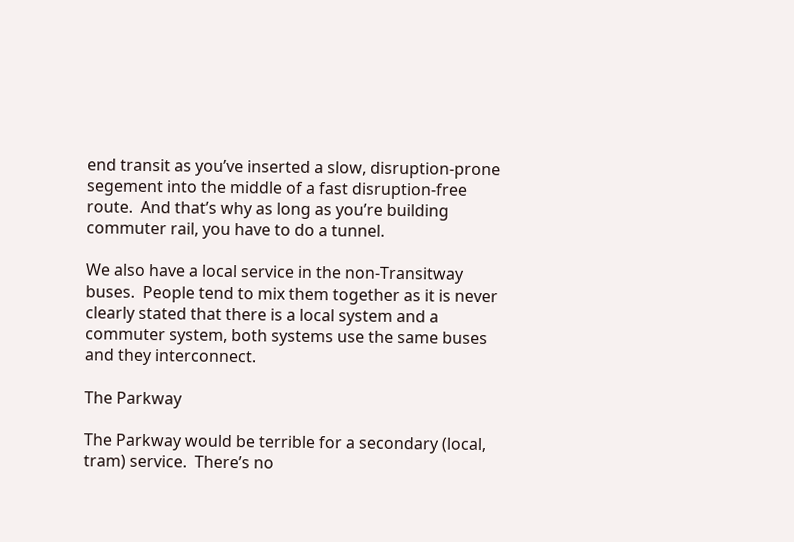end transit as you’ve inserted a slow, disruption-prone segement into the middle of a fast disruption-free route.  And that’s why as long as you’re building commuter rail, you have to do a tunnel.

We also have a local service in the non-Transitway buses.  People tend to mix them together as it is never clearly stated that there is a local system and a commuter system, both systems use the same buses and they interconnect.

The Parkway

The Parkway would be terrible for a secondary (local, tram) service.  There’s no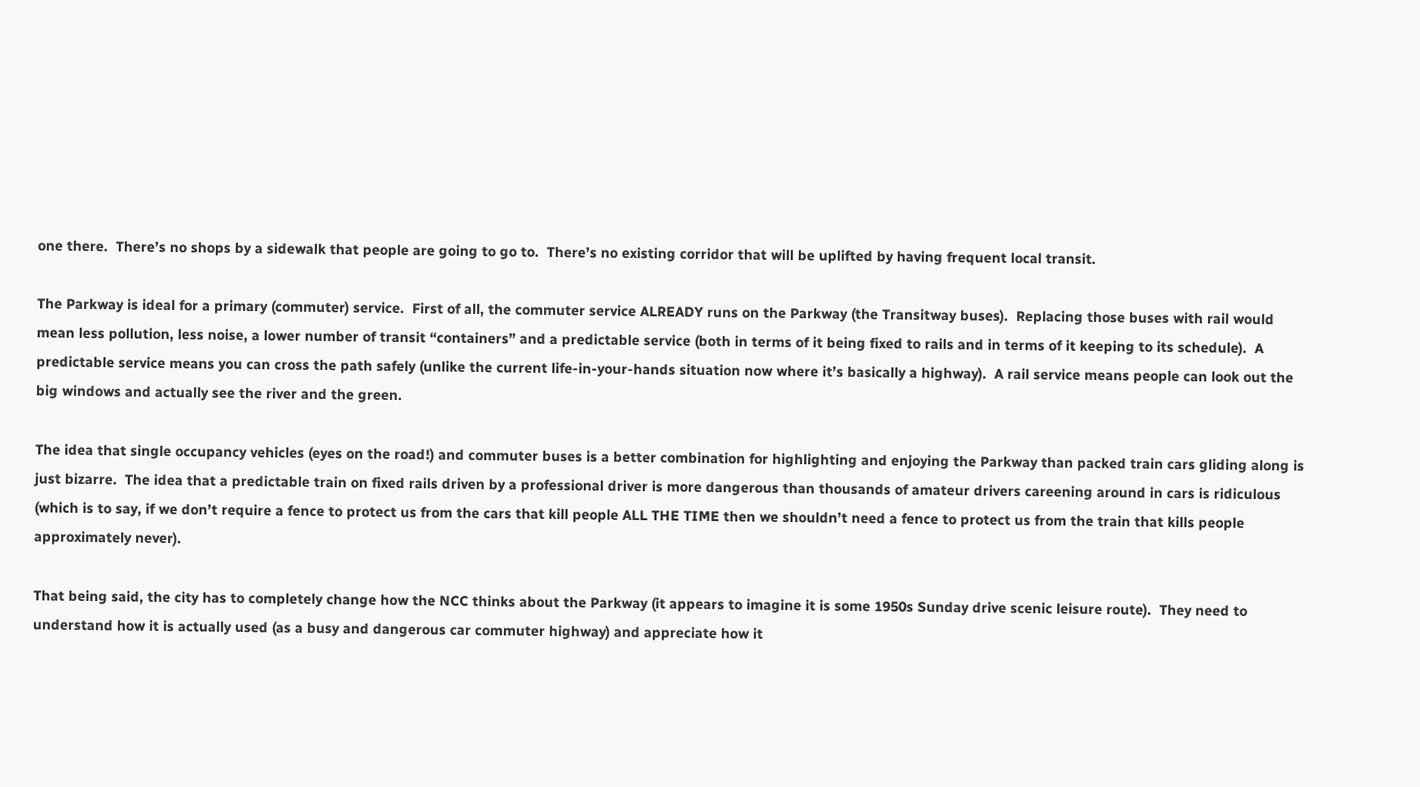one there.  There’s no shops by a sidewalk that people are going to go to.  There’s no existing corridor that will be uplifted by having frequent local transit.

The Parkway is ideal for a primary (commuter) service.  First of all, the commuter service ALREADY runs on the Parkway (the Transitway buses).  Replacing those buses with rail would mean less pollution, less noise, a lower number of transit “containers” and a predictable service (both in terms of it being fixed to rails and in terms of it keeping to its schedule).  A predictable service means you can cross the path safely (unlike the current life-in-your-hands situation now where it’s basically a highway).  A rail service means people can look out the big windows and actually see the river and the green.

The idea that single occupancy vehicles (eyes on the road!) and commuter buses is a better combination for highlighting and enjoying the Parkway than packed train cars gliding along is just bizarre.  The idea that a predictable train on fixed rails driven by a professional driver is more dangerous than thousands of amateur drivers careening around in cars is ridiculous (which is to say, if we don’t require a fence to protect us from the cars that kill people ALL THE TIME then we shouldn’t need a fence to protect us from the train that kills people approximately never).

That being said, the city has to completely change how the NCC thinks about the Parkway (it appears to imagine it is some 1950s Sunday drive scenic leisure route).  They need to understand how it is actually used (as a busy and dangerous car commuter highway) and appreciate how it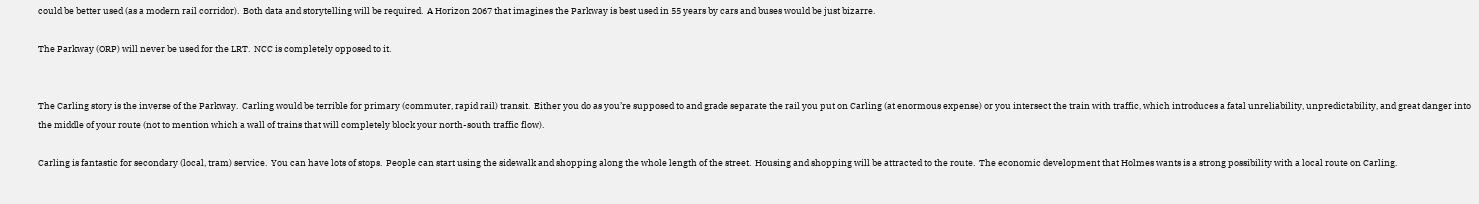could be better used (as a modern rail corridor).  Both data and storytelling will be required.  A Horizon 2067 that imagines the Parkway is best used in 55 years by cars and buses would be just bizarre.

The Parkway (ORP) will never be used for the LRT.  NCC is completely opposed to it.


The Carling story is the inverse of the Parkway.  Carling would be terrible for primary (commuter, rapid rail) transit.  Either you do as you’re supposed to and grade separate the rail you put on Carling (at enormous expense) or you intersect the train with traffic, which introduces a fatal unreliability, unpredictability, and great danger into the middle of your route (not to mention which a wall of trains that will completely block your north-south traffic flow).

Carling is fantastic for secondary (local, tram) service.  You can have lots of stops.  People can start using the sidewalk and shopping along the whole length of the street.  Housing and shopping will be attracted to the route.  The economic development that Holmes wants is a strong possibility with a local route on Carling.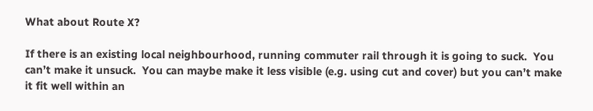What about Route X?

If there is an existing local neighbourhood, running commuter rail through it is going to suck.  You can’t make it unsuck.  You can maybe make it less visible (e.g. using cut and cover) but you can’t make it fit well within an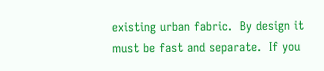existing urban fabric.  By design it must be fast and separate.  If you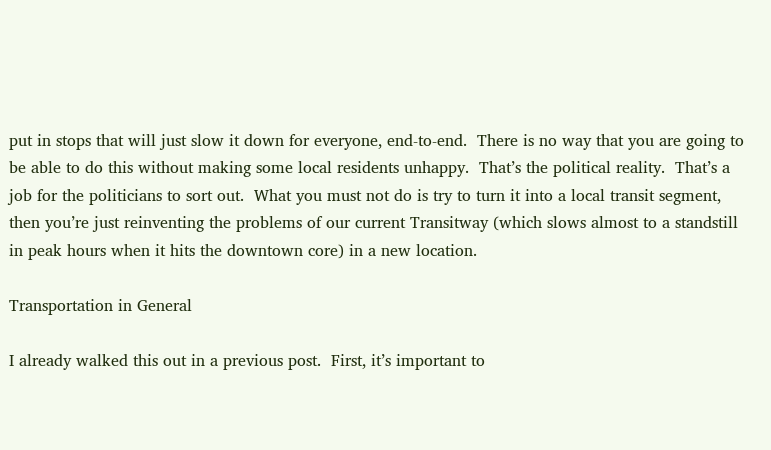put in stops that will just slow it down for everyone, end-to-end.  There is no way that you are going to be able to do this without making some local residents unhappy.  That’s the political reality.  That’s a job for the politicians to sort out.  What you must not do is try to turn it into a local transit segment, then you’re just reinventing the problems of our current Transitway (which slows almost to a standstill in peak hours when it hits the downtown core) in a new location.

Transportation in General

I already walked this out in a previous post.  First, it’s important to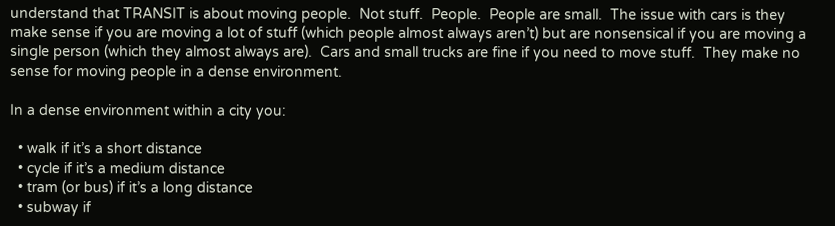understand that TRANSIT is about moving people.  Not stuff.  People.  People are small.  The issue with cars is they make sense if you are moving a lot of stuff (which people almost always aren’t) but are nonsensical if you are moving a single person (which they almost always are).  Cars and small trucks are fine if you need to move stuff.  They make no sense for moving people in a dense environment.

In a dense environment within a city you:

  • walk if it’s a short distance
  • cycle if it’s a medium distance
  • tram (or bus) if it’s a long distance
  • subway if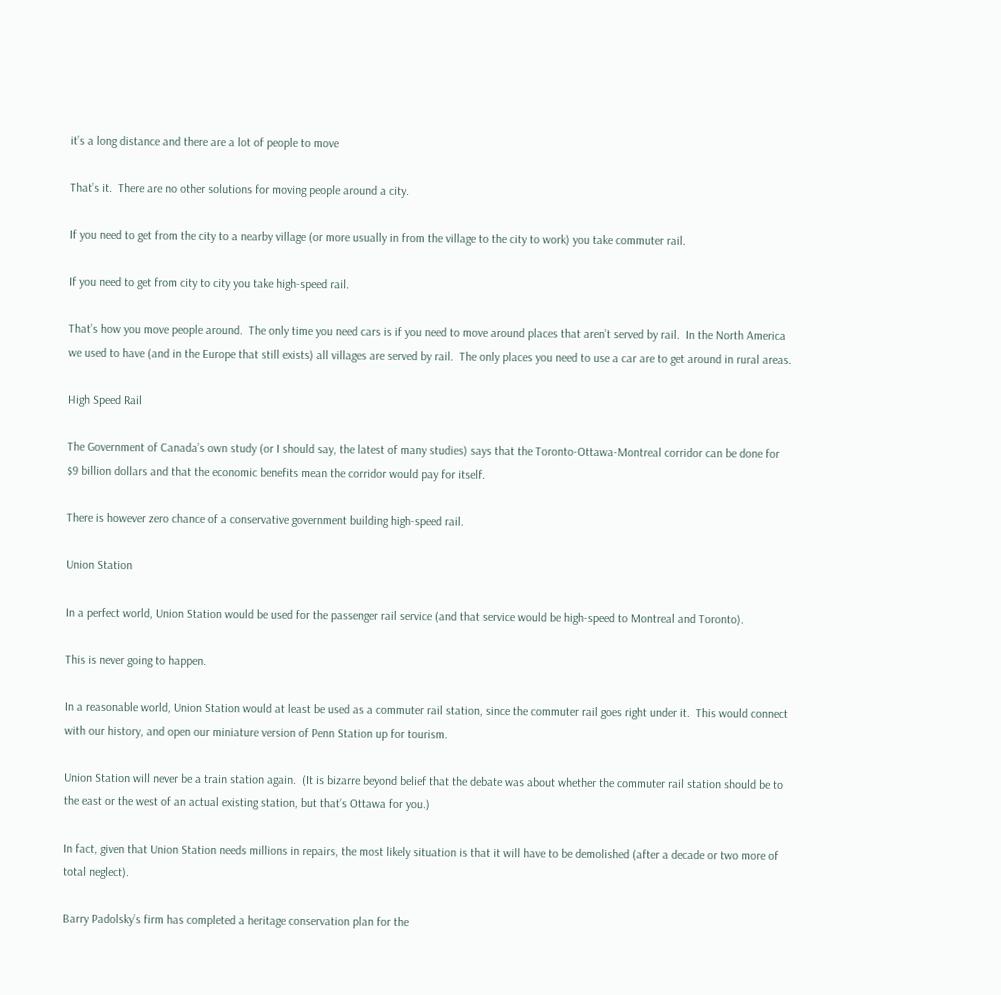it’s a long distance and there are a lot of people to move

That’s it.  There are no other solutions for moving people around a city.

If you need to get from the city to a nearby village (or more usually in from the village to the city to work) you take commuter rail.

If you need to get from city to city you take high-speed rail.

That’s how you move people around.  The only time you need cars is if you need to move around places that aren’t served by rail.  In the North America we used to have (and in the Europe that still exists) all villages are served by rail.  The only places you need to use a car are to get around in rural areas.

High Speed Rail

The Government of Canada’s own study (or I should say, the latest of many studies) says that the Toronto-Ottawa-Montreal corridor can be done for $9 billion dollars and that the economic benefits mean the corridor would pay for itself.

There is however zero chance of a conservative government building high-speed rail.

Union Station

In a perfect world, Union Station would be used for the passenger rail service (and that service would be high-speed to Montreal and Toronto).

This is never going to happen.

In a reasonable world, Union Station would at least be used as a commuter rail station, since the commuter rail goes right under it.  This would connect with our history, and open our miniature version of Penn Station up for tourism.

Union Station will never be a train station again.  (It is bizarre beyond belief that the debate was about whether the commuter rail station should be to the east or the west of an actual existing station, but that’s Ottawa for you.)

In fact, given that Union Station needs millions in repairs, the most likely situation is that it will have to be demolished (after a decade or two more of total neglect).

Barry Padolsky’s firm has completed a heritage conservation plan for the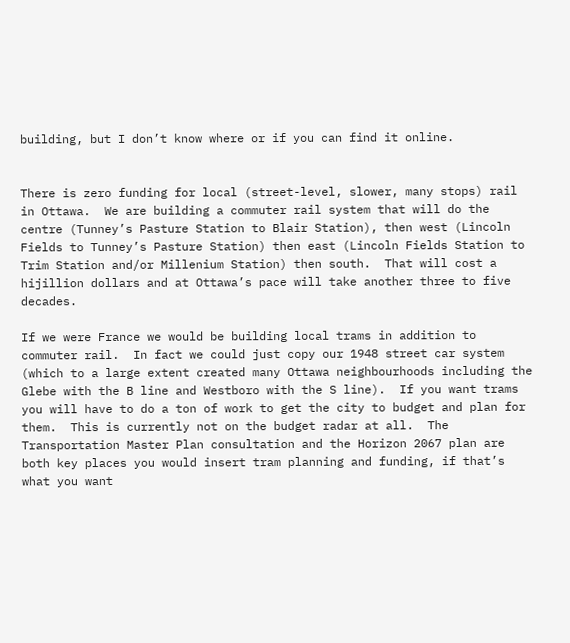building, but I don’t know where or if you can find it online.


There is zero funding for local (street-level, slower, many stops) rail in Ottawa.  We are building a commuter rail system that will do the centre (Tunney’s Pasture Station to Blair Station), then west (Lincoln Fields to Tunney’s Pasture Station) then east (Lincoln Fields Station to Trim Station and/or Millenium Station) then south.  That will cost a hijillion dollars and at Ottawa’s pace will take another three to five decades.

If we were France we would be building local trams in addition to commuter rail.  In fact we could just copy our 1948 street car system (which to a large extent created many Ottawa neighbourhoods including the Glebe with the B line and Westboro with the S line).  If you want trams you will have to do a ton of work to get the city to budget and plan for them.  This is currently not on the budget radar at all.  The Transportation Master Plan consultation and the Horizon 2067 plan are both key places you would insert tram planning and funding, if that’s what you want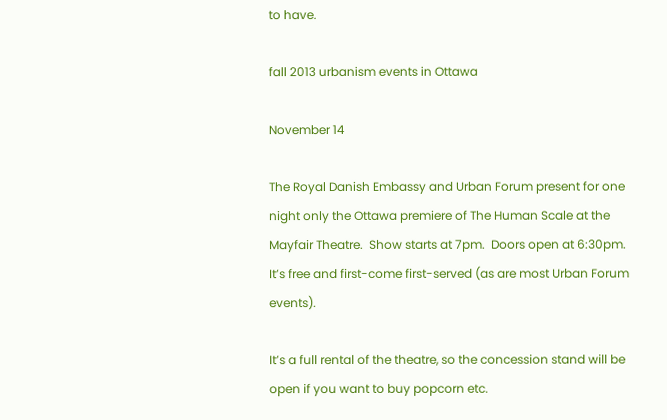to have.

fall 2013 urbanism events in Ottawa

November 14

The Royal Danish Embassy and Urban Forum present for one night only the Ottawa premiere of The Human Scale at the Mayfair Theatre.  Show starts at 7pm.  Doors open at 6:30pm.  It’s free and first-come first-served (as are most Urban Forum events).

It’s a full rental of the theatre, so the concession stand will be open if you want to buy popcorn etc.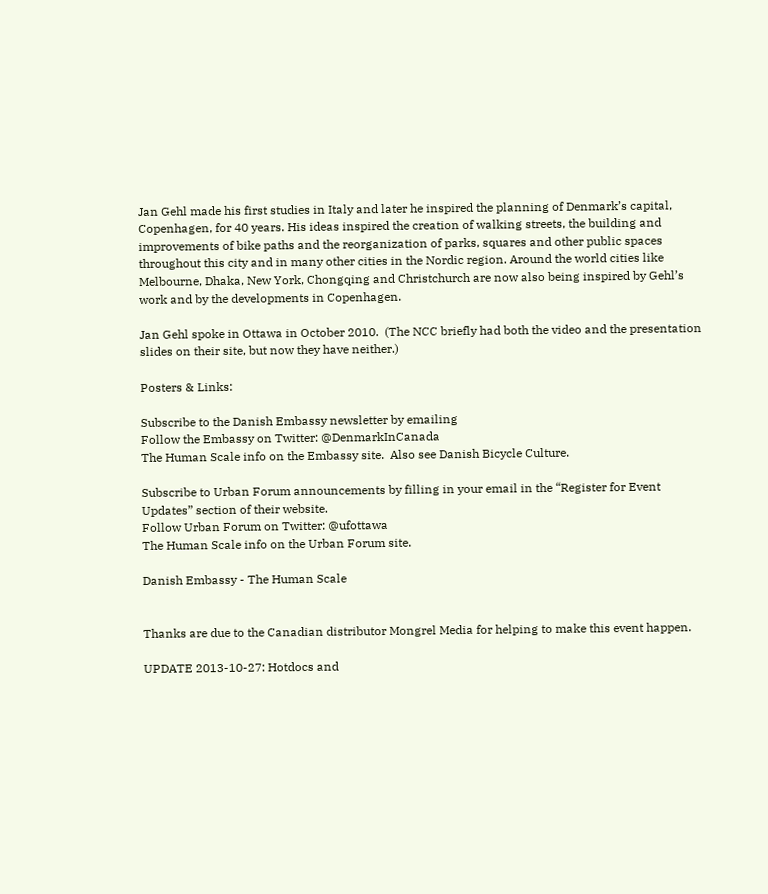Jan Gehl made his first studies in Italy and later he inspired the planning of Denmark’s capital, Copenhagen, for 40 years. His ideas inspired the creation of walking streets, the building and improvements of bike paths and the reorganization of parks, squares and other public spaces throughout this city and in many other cities in the Nordic region. Around the world cities like Melbourne, Dhaka, New York, Chongqing and Christchurch are now also being inspired by Gehl’s work and by the developments in Copenhagen.

Jan Gehl spoke in Ottawa in October 2010.  (The NCC briefly had both the video and the presentation slides on their site, but now they have neither.)

Posters & Links:

Subscribe to the Danish Embassy newsletter by emailing
Follow the Embassy on Twitter: @DenmarkInCanada
The Human Scale info on the Embassy site.  Also see Danish Bicycle Culture.

Subscribe to Urban Forum announcements by filling in your email in the “Register for Event Updates” section of their website.
Follow Urban Forum on Twitter: @ufottawa
The Human Scale info on the Urban Forum site.

Danish Embassy - The Human Scale


Thanks are due to the Canadian distributor Mongrel Media for helping to make this event happen.

UPDATE 2013-10-27: Hotdocs and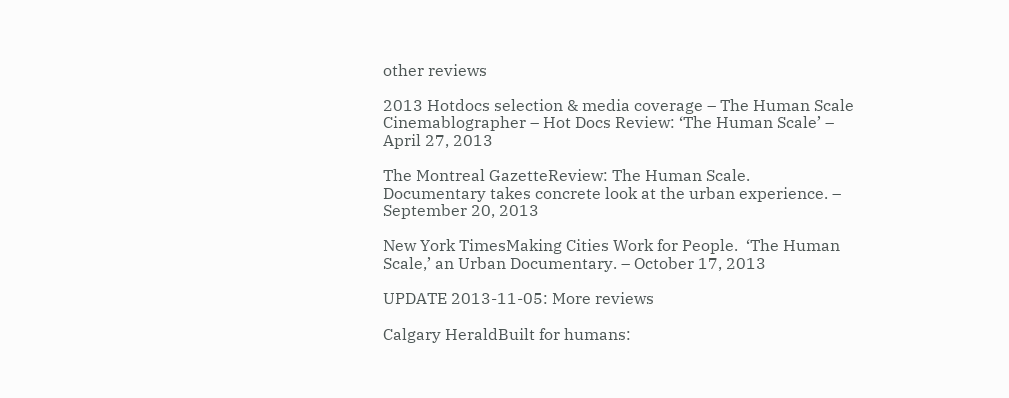other reviews

2013 Hotdocs selection & media coverage – The Human Scale
Cinemablographer – Hot Docs Review: ‘The Human Scale’ – April 27, 2013

The Montreal GazetteReview: The Human Scale.  Documentary takes concrete look at the urban experience. – September 20, 2013

New York TimesMaking Cities Work for People.  ‘The Human Scale,’ an Urban Documentary. – October 17, 2013

UPDATE 2013-11-05: More reviews

Calgary HeraldBuilt for humans: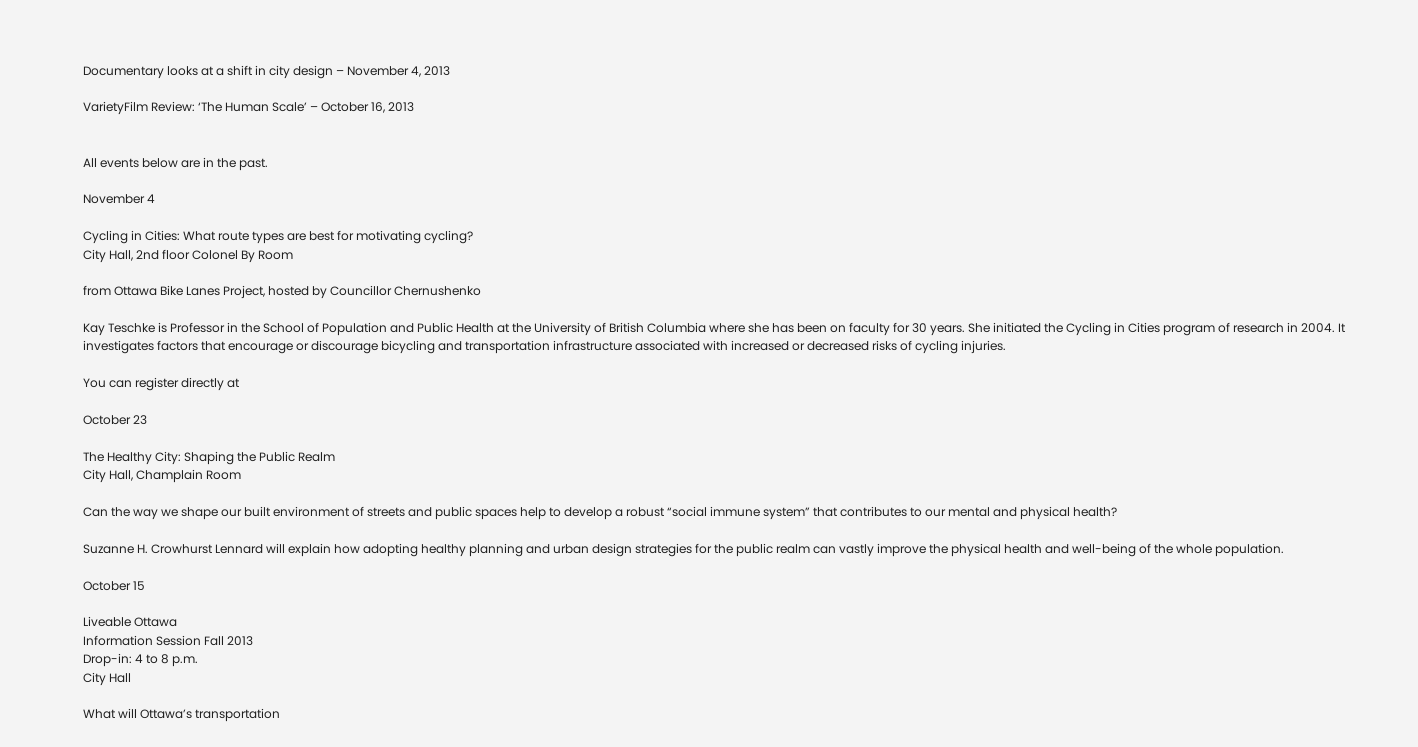Documentary looks at a shift in city design – November 4, 2013

VarietyFilm Review: ‘The Human Scale’ – October 16, 2013


All events below are in the past.

November 4

Cycling in Cities: What route types are best for motivating cycling?
City Hall, 2nd floor Colonel By Room

from Ottawa Bike Lanes Project, hosted by Councillor Chernushenko

Kay Teschke is Professor in the School of Population and Public Health at the University of British Columbia where she has been on faculty for 30 years. She initiated the Cycling in Cities program of research in 2004. It investigates factors that encourage or discourage bicycling and transportation infrastructure associated with increased or decreased risks of cycling injuries.

You can register directly at

October 23

The Healthy City: Shaping the Public Realm
City Hall, Champlain Room

Can the way we shape our built environment of streets and public spaces help to develop a robust “social immune system” that contributes to our mental and physical health?

Suzanne H. Crowhurst Lennard will explain how adopting healthy planning and urban design strategies for the public realm can vastly improve the physical health and well-being of the whole population.

October 15

Liveable Ottawa
Information Session Fall 2013
Drop-in: 4 to 8 p.m.
City Hall

What will Ottawa’s transportation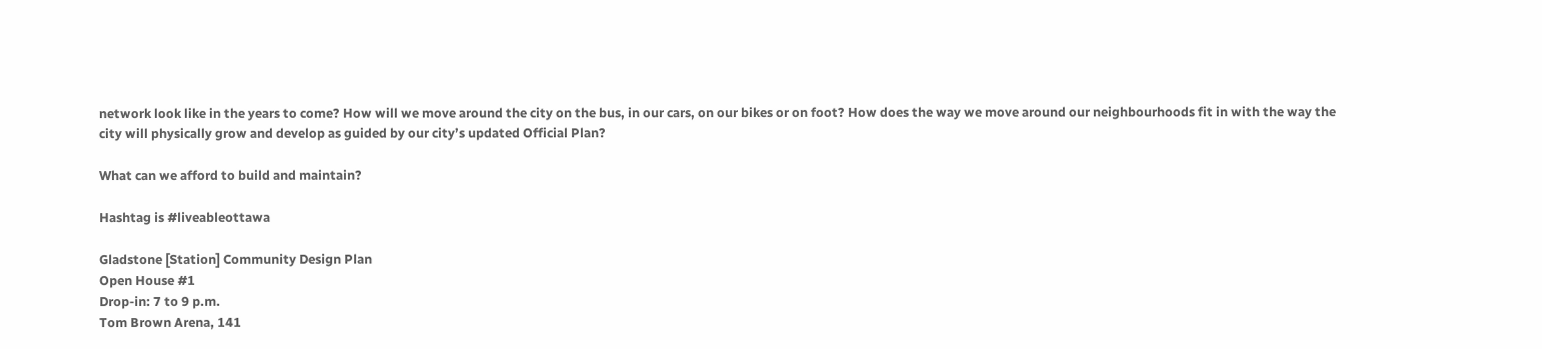network look like in the years to come? How will we move around the city on the bus, in our cars, on our bikes or on foot? How does the way we move around our neighbourhoods fit in with the way the city will physically grow and develop as guided by our city’s updated Official Plan?

What can we afford to build and maintain?

Hashtag is #liveableottawa

Gladstone [Station] Community Design Plan
Open House #1
Drop-in: 7 to 9 p.m.
Tom Brown Arena, 141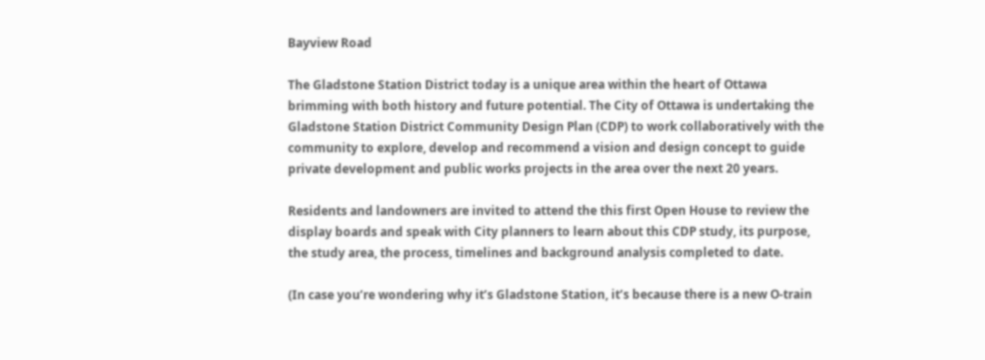Bayview Road

The Gladstone Station District today is a unique area within the heart of Ottawa brimming with both history and future potential. The City of Ottawa is undertaking the Gladstone Station District Community Design Plan (CDP) to work collaboratively with the community to explore, develop and recommend a vision and design concept to guide private development and public works projects in the area over the next 20 years.

Residents and landowners are invited to attend the this first Open House to review the display boards and speak with City planners to learn about this CDP study, its purpose, the study area, the process, timelines and background analysis completed to date.

(In case you’re wondering why it’s Gladstone Station, it’s because there is a new O-train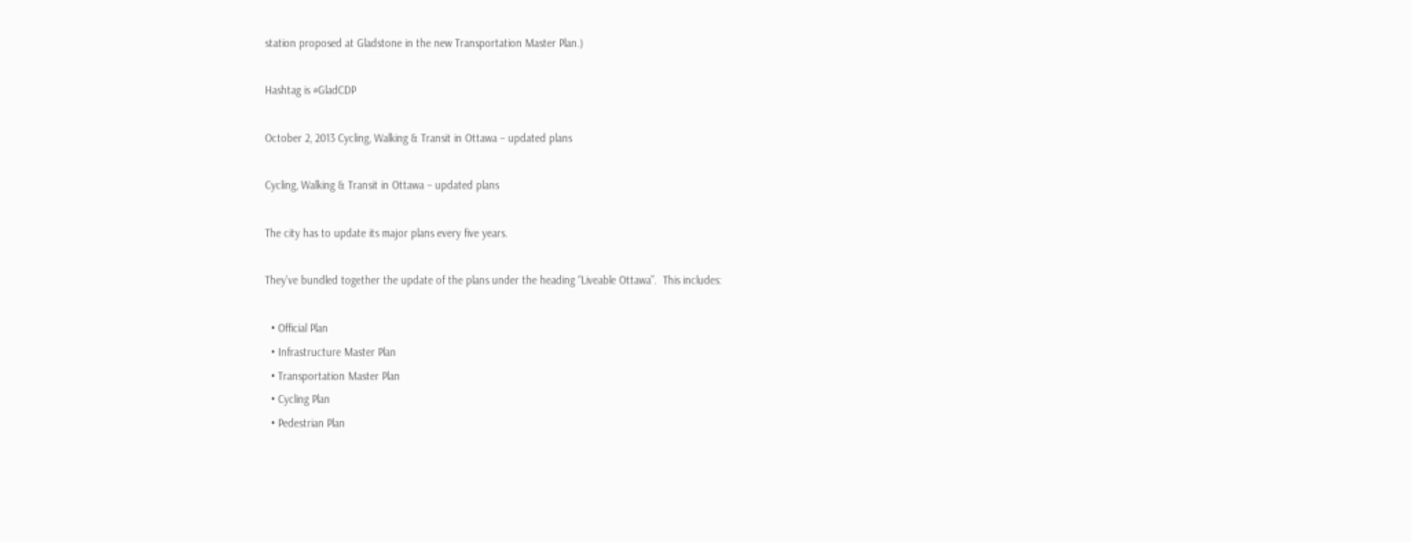station proposed at Gladstone in the new Transportation Master Plan.)

Hashtag is #GladCDP

October 2, 2013 Cycling, Walking & Transit in Ottawa – updated plans

Cycling, Walking & Transit in Ottawa – updated plans

The city has to update its major plans every five years.

They’ve bundled together the update of the plans under the heading “Liveable Ottawa”.  This includes:

  • Official Plan
  • Infrastructure Master Plan
  • Transportation Master Plan
  • Cycling Plan
  • Pedestrian Plan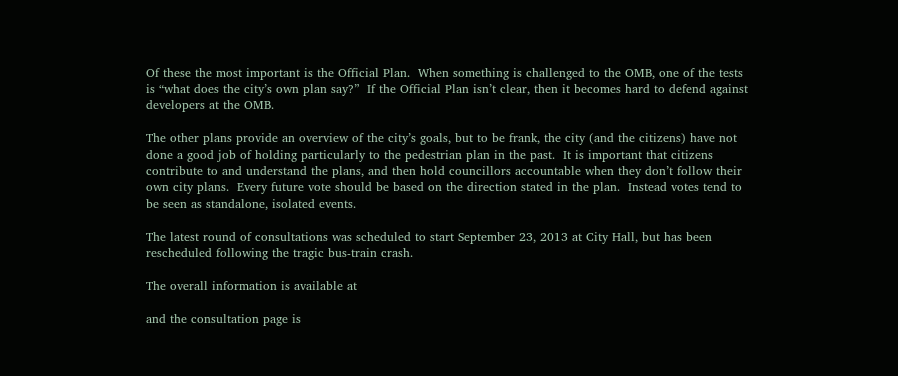Of these the most important is the Official Plan.  When something is challenged to the OMB, one of the tests is “what does the city’s own plan say?”  If the Official Plan isn’t clear, then it becomes hard to defend against developers at the OMB.

The other plans provide an overview of the city’s goals, but to be frank, the city (and the citizens) have not done a good job of holding particularly to the pedestrian plan in the past.  It is important that citizens contribute to and understand the plans, and then hold councillors accountable when they don’t follow their own city plans.  Every future vote should be based on the direction stated in the plan.  Instead votes tend to be seen as standalone, isolated events.

The latest round of consultations was scheduled to start September 23, 2013 at City Hall, but has been rescheduled following the tragic bus-train crash.

The overall information is available at

and the consultation page is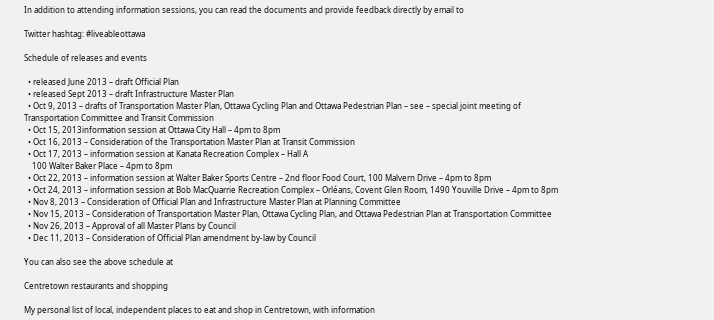In addition to attending information sessions, you can read the documents and provide feedback directly by email to

Twitter hashtag: #liveableottawa

Schedule of releases and events

  • released June 2013 – draft Official Plan
  • released Sept 2013 – draft Infrastructure Master Plan
  • Oct 9, 2013 – drafts of Transportation Master Plan, Ottawa Cycling Plan and Ottawa Pedestrian Plan – see – special joint meeting of Transportation Committee and Transit Commission
  • Oct 15, 2013information session at Ottawa City Hall – 4pm to 8pm
  • Oct 16, 2013 – Consideration of the Transportation Master Plan at Transit Commission
  • Oct 17, 2013 – information session at Kanata Recreation Complex – Hall A
    100 Walter Baker Place – 4pm to 8pm
  • Oct 22, 2013 – information session at Walter Baker Sports Centre – 2nd floor Food Court, 100 Malvern Drive – 4pm to 8pm
  • Oct 24, 2013 – information session at Bob MacQuarrie Recreation Complex – Orléans, Covent Glen Room, 1490 Youville Drive – 4pm to 8pm
  • Nov 8, 2013 – Consideration of Official Plan and Infrastructure Master Plan at Planning Committee
  • Nov 15, 2013 – Consideration of Transportation Master Plan, Ottawa Cycling Plan, and Ottawa Pedestrian Plan at Transportation Committee
  • Nov 26, 2013 – Approval of all Master Plans by Council
  • Dec 11, 2013 – Consideration of Official Plan amendment by-law by Council

You can also see the above schedule at

Centretown restaurants and shopping

My personal list of local, independent places to eat and shop in Centretown, with information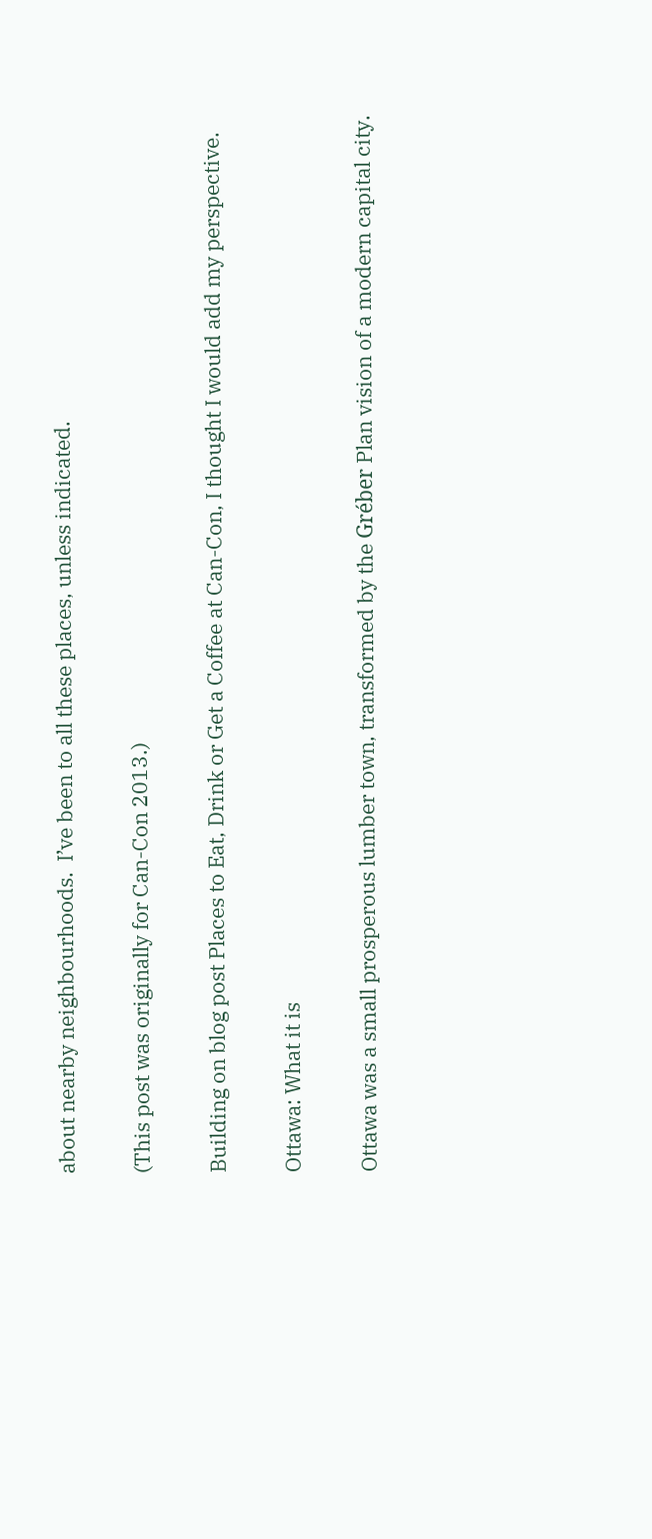about nearby neighbourhoods.  I’ve been to all these places, unless indicated.

(This post was originally for Can-Con 2013.)

Building on blog post Places to Eat, Drink or Get a Coffee at Can-Con, I thought I would add my perspective.

Ottawa: What it is

Ottawa was a small prosperous lumber town, transformed by the Gréber Plan vision of a modern capital city.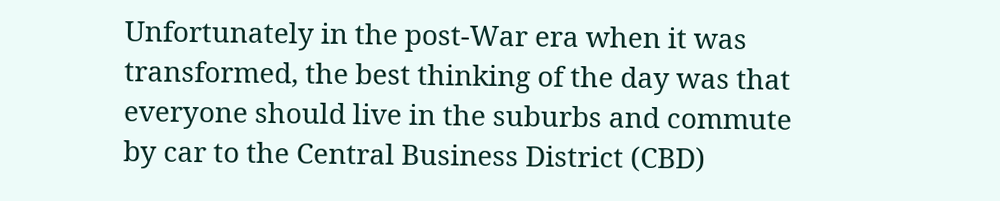Unfortunately in the post-War era when it was transformed, the best thinking of the day was that everyone should live in the suburbs and commute by car to the Central Business District (CBD)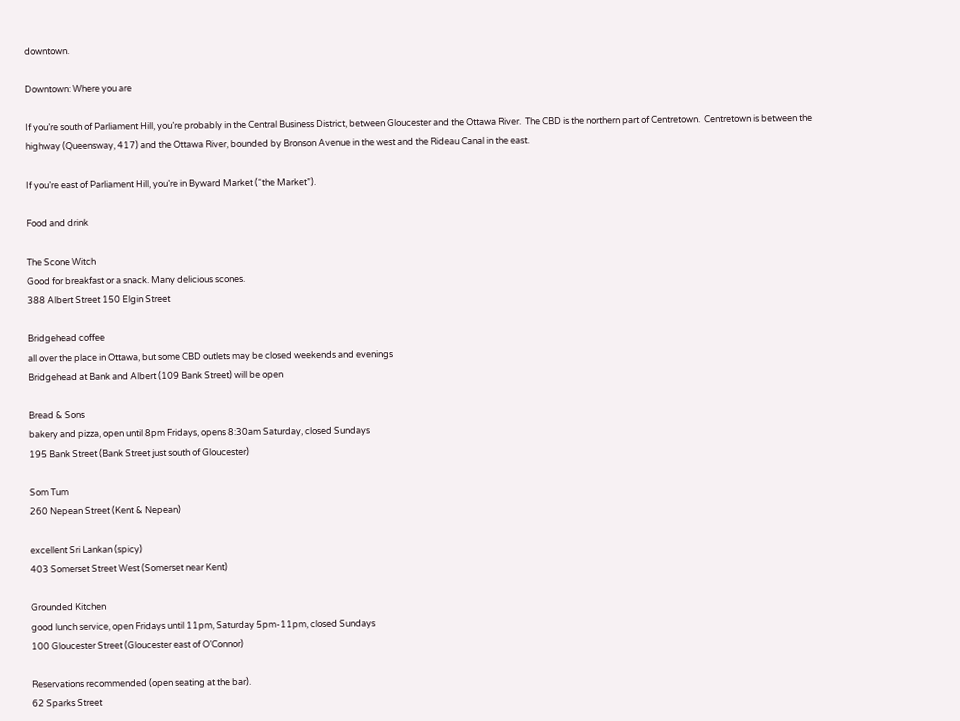downtown.

Downtown: Where you are

If you’re south of Parliament Hill, you’re probably in the Central Business District, between Gloucester and the Ottawa River.  The CBD is the northern part of Centretown.  Centretown is between the highway (Queensway, 417) and the Ottawa River, bounded by Bronson Avenue in the west and the Rideau Canal in the east.

If you’re east of Parliament Hill, you’re in Byward Market (“the Market”).

Food and drink

The Scone Witch
Good for breakfast or a snack. Many delicious scones.
388 Albert Street 150 Elgin Street

Bridgehead coffee
all over the place in Ottawa, but some CBD outlets may be closed weekends and evenings
Bridgehead at Bank and Albert (109 Bank Street) will be open

Bread & Sons
bakery and pizza, open until 8pm Fridays, opens 8:30am Saturday, closed Sundays
195 Bank Street (Bank Street just south of Gloucester)

Som Tum
260 Nepean Street (Kent & Nepean)

excellent Sri Lankan (spicy)
403 Somerset Street West (Somerset near Kent)

Grounded Kitchen
good lunch service, open Fridays until 11pm, Saturday 5pm-11pm, closed Sundays
100 Gloucester Street (Gloucester east of O’Connor)

Reservations recommended (open seating at the bar).
62 Sparks Street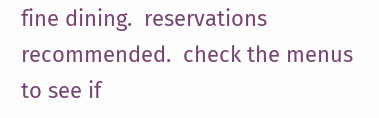fine dining.  reservations recommended.  check the menus to see if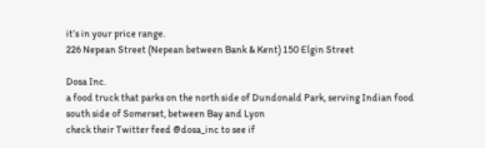it’s in your price range.
226 Nepean Street (Nepean between Bank & Kent) 150 Elgin Street

Dosa Inc.
a food truck that parks on the north side of Dundonald Park, serving Indian food
south side of Somerset, between Bay and Lyon
check their Twitter feed @dosa_inc to see if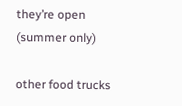they’re open (summer only)

other food trucks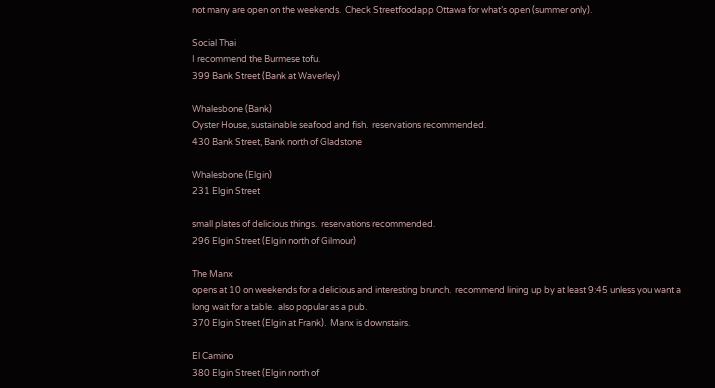not many are open on the weekends.  Check Streetfoodapp Ottawa for what’s open (summer only).

Social Thai
I recommend the Burmese tofu.
399 Bank Street (Bank at Waverley)

Whalesbone (Bank)
Oyster House, sustainable seafood and fish.  reservations recommended.
430 Bank Street, Bank north of Gladstone

Whalesbone (Elgin)
231 Elgin Street

small plates of delicious things.  reservations recommended.
296 Elgin Street (Elgin north of Gilmour)

The Manx
opens at 10 on weekends for a delicious and interesting brunch.  recommend lining up by at least 9:45 unless you want a long wait for a table.  also popular as a pub.
370 Elgin Street (Elgin at Frank).  Manx is downstairs.

El Camino
380 Elgin Street (Elgin north of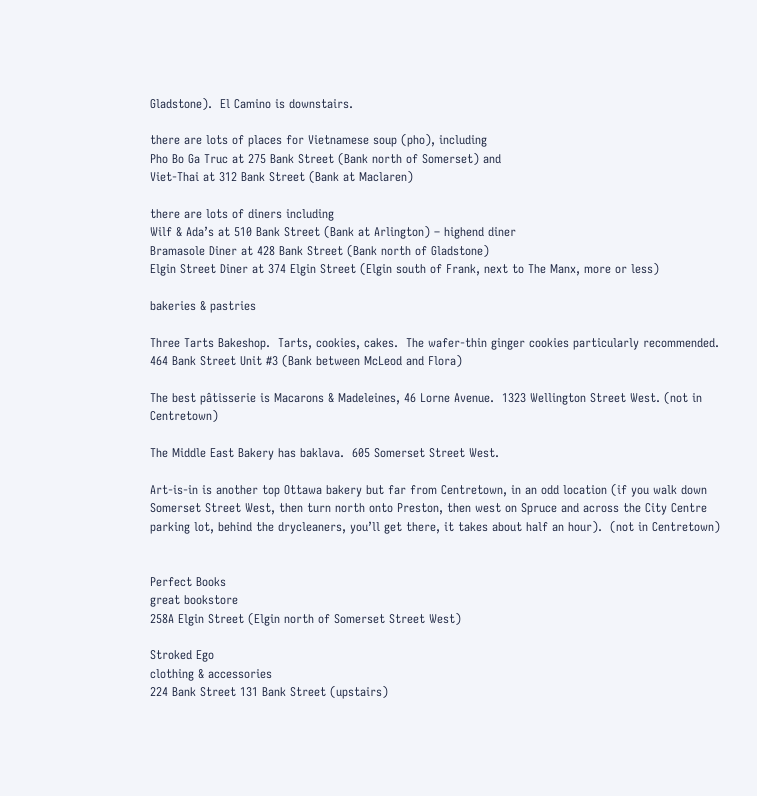Gladstone).  El Camino is downstairs.

there are lots of places for Vietnamese soup (pho), including
Pho Bo Ga Truc at 275 Bank Street (Bank north of Somerset) and
Viet-Thai at 312 Bank Street (Bank at Maclaren)

there are lots of diners including
Wilf & Ada’s at 510 Bank Street (Bank at Arlington) – highend diner
Bramasole Diner at 428 Bank Street (Bank north of Gladstone)
Elgin Street Diner at 374 Elgin Street (Elgin south of Frank, next to The Manx, more or less)

bakeries & pastries

Three Tarts Bakeshop.  Tarts, cookies, cakes.  The wafer-thin ginger cookies particularly recommended.  464 Bank Street Unit #3 (Bank between McLeod and Flora)

The best pâtisserie is Macarons & Madeleines, 46 Lorne Avenue.  1323 Wellington Street West. (not in Centretown)

The Middle East Bakery has baklava.  605 Somerset Street West.

Art-is-in is another top Ottawa bakery but far from Centretown, in an odd location (if you walk down Somerset Street West, then turn north onto Preston, then west on Spruce and across the City Centre parking lot, behind the drycleaners, you’ll get there, it takes about half an hour).  (not in Centretown)


Perfect Books
great bookstore
258A Elgin Street (Elgin north of Somerset Street West)

Stroked Ego
clothing & accessories
224 Bank Street 131 Bank Street (upstairs)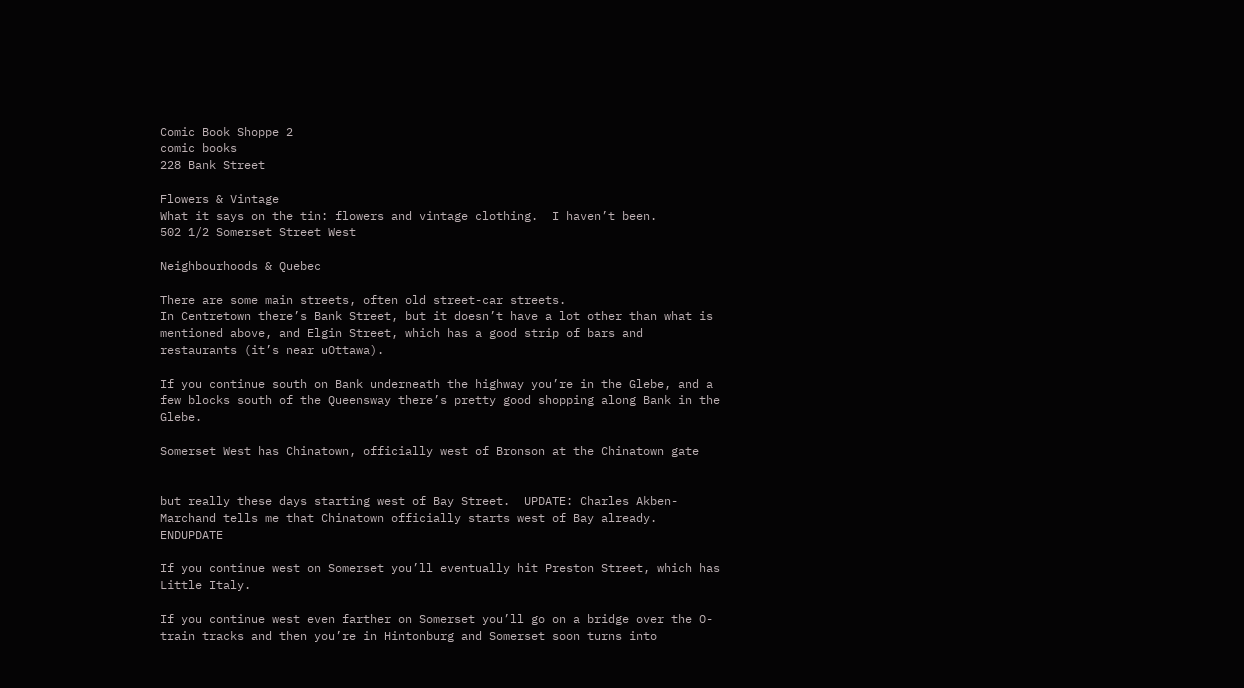Comic Book Shoppe 2
comic books
228 Bank Street

Flowers & Vintage
What it says on the tin: flowers and vintage clothing.  I haven’t been.
502 1/2 Somerset Street West

Neighbourhoods & Quebec

There are some main streets, often old street-car streets.
In Centretown there’s Bank Street, but it doesn’t have a lot other than what is mentioned above, and Elgin Street, which has a good strip of bars and restaurants (it’s near uOttawa).

If you continue south on Bank underneath the highway you’re in the Glebe, and a few blocks south of the Queensway there’s pretty good shopping along Bank in the Glebe.

Somerset West has Chinatown, officially west of Bronson at the Chinatown gate


but really these days starting west of Bay Street.  UPDATE: Charles Akben-Marchand tells me that Chinatown officially starts west of Bay already.  ENDUPDATE

If you continue west on Somerset you’ll eventually hit Preston Street, which has Little Italy.

If you continue west even farther on Somerset you’ll go on a bridge over the O-train tracks and then you’re in Hintonburg and Somerset soon turns into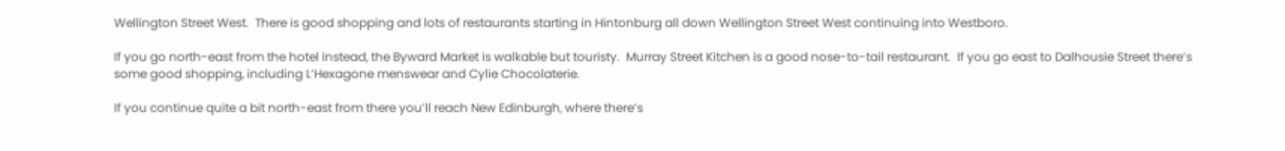Wellington Street West.  There is good shopping and lots of restaurants starting in Hintonburg all down Wellington Street West continuing into Westboro.

If you go north-east from the hotel instead, the Byward Market is walkable but touristy.  Murray Street Kitchen is a good nose-to-tail restaurant.  If you go east to Dalhousie Street there’s some good shopping, including L’Hexagone menswear and Cylie Chocolaterie.

If you continue quite a bit north-east from there you’ll reach New Edinburgh, where there’s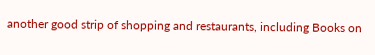another good strip of shopping and restaurants, including Books on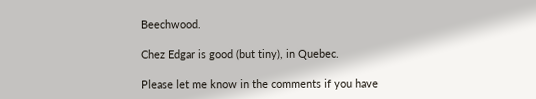Beechwood.

Chez Edgar is good (but tiny), in Quebec.

Please let me know in the comments if you have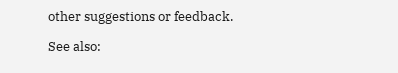other suggestions or feedback.

See also: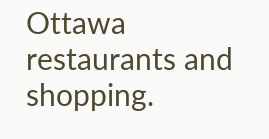Ottawa restaurants and shopping.